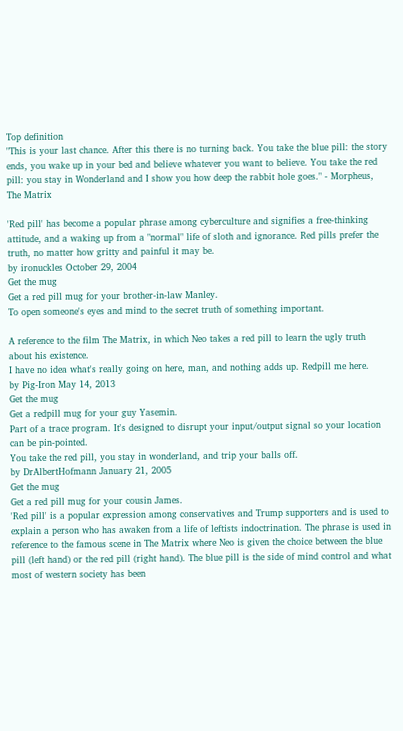Top definition
"This is your last chance. After this there is no turning back. You take the blue pill: the story ends, you wake up in your bed and believe whatever you want to believe. You take the red pill: you stay in Wonderland and I show you how deep the rabbit hole goes." - Morpheus, The Matrix

'Red pill' has become a popular phrase among cyberculture and signifies a free-thinking attitude, and a waking up from a "normal" life of sloth and ignorance. Red pills prefer the truth, no matter how gritty and painful it may be.
by ironuckles October 29, 2004
Get the mug
Get a red pill mug for your brother-in-law Manley.
To open someone's eyes and mind to the secret truth of something important.

A reference to the film The Matrix, in which Neo takes a red pill to learn the ugly truth about his existence.
I have no idea what's really going on here, man, and nothing adds up. Redpill me here.
by Pig-Iron May 14, 2013
Get the mug
Get a redpill mug for your guy Yasemin.
Part of a trace program. It's designed to disrupt your input/output signal so your location can be pin-pointed.
You take the red pill, you stay in wonderland, and trip your balls off.
by DrAlbertHofmann January 21, 2005
Get the mug
Get a red pill mug for your cousin James.
'Red pill' is a popular expression among conservatives and Trump supporters and is used to explain a person who has awaken from a life of leftists indoctrination. The phrase is used in reference to the famous scene in The Matrix where Neo is given the choice between the blue pill (left hand) or the red pill (right hand). The blue pill is the side of mind control and what most of western society has been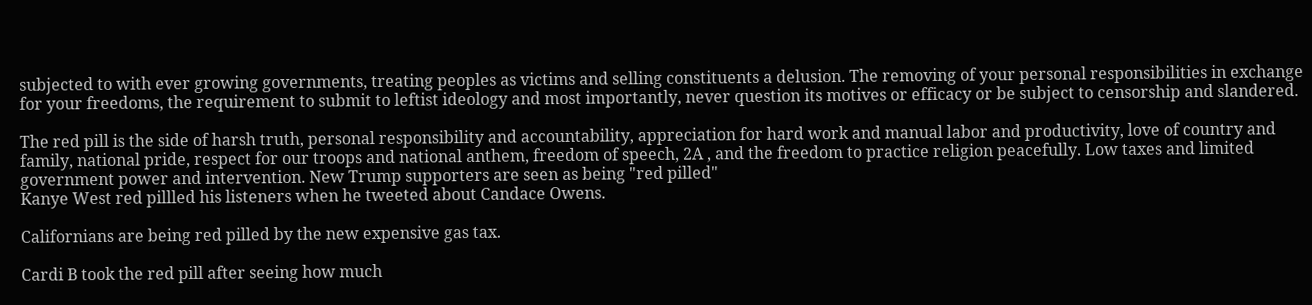subjected to with ever growing governments, treating peoples as victims and selling constituents a delusion. The removing of your personal responsibilities in exchange for your freedoms, the requirement to submit to leftist ideology and most importantly, never question its motives or efficacy or be subject to censorship and slandered.

The red pill is the side of harsh truth, personal responsibility and accountability, appreciation for hard work and manual labor and productivity, love of country and family, national pride, respect for our troops and national anthem, freedom of speech, 2A , and the freedom to practice religion peacefully. Low taxes and limited government power and intervention. New Trump supporters are seen as being "red pilled"
Kanye West red pillled his listeners when he tweeted about Candace Owens.

Californians are being red pilled by the new expensive gas tax.

Cardi B took the red pill after seeing how much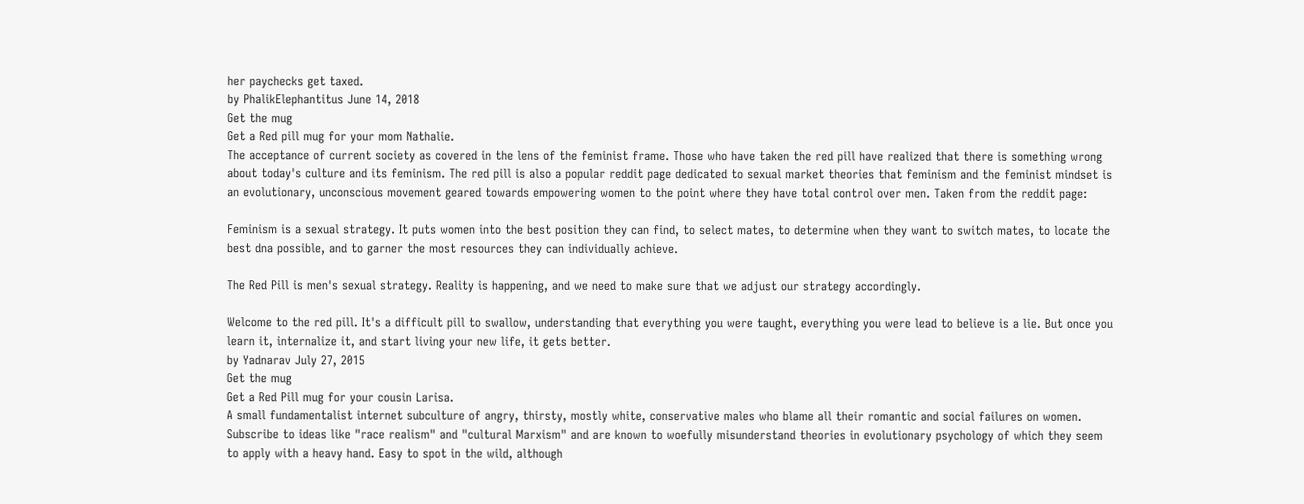her paychecks get taxed.
by PhalikElephantitus June 14, 2018
Get the mug
Get a Red pill mug for your mom Nathalie.
The acceptance of current society as covered in the lens of the feminist frame. Those who have taken the red pill have realized that there is something wrong about today's culture and its feminism. The red pill is also a popular reddit page dedicated to sexual market theories that feminism and the feminist mindset is an evolutionary, unconscious movement geared towards empowering women to the point where they have total control over men. Taken from the reddit page:

Feminism is a sexual strategy. It puts women into the best position they can find, to select mates, to determine when they want to switch mates, to locate the best dna possible, and to garner the most resources they can individually achieve.

The Red Pill is men's sexual strategy. Reality is happening, and we need to make sure that we adjust our strategy accordingly.

Welcome to the red pill. It's a difficult pill to swallow, understanding that everything you were taught, everything you were lead to believe is a lie. But once you learn it, internalize it, and start living your new life, it gets better.
by Yadnarav July 27, 2015
Get the mug
Get a Red Pill mug for your cousin Larisa.
A small fundamentalist internet subculture of angry, thirsty, mostly white, conservative males who blame all their romantic and social failures on women. Subscribe to ideas like "race realism" and "cultural Marxism" and are known to woefully misunderstand theories in evolutionary psychology of which they seem to apply with a heavy hand. Easy to spot in the wild, although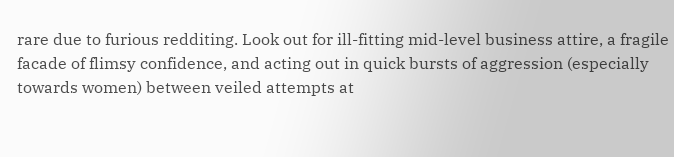rare due to furious redditing. Look out for ill-fitting mid-level business attire, a fragile facade of flimsy confidence, and acting out in quick bursts of aggression (especially towards women) between veiled attempts at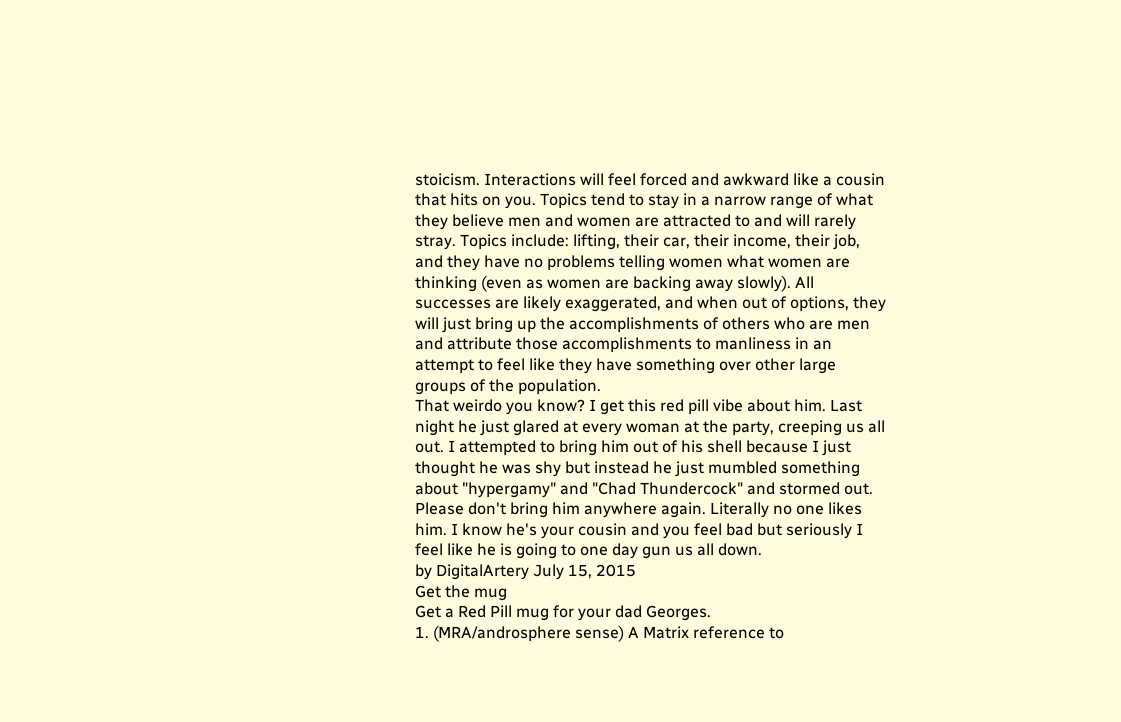stoicism. Interactions will feel forced and awkward like a cousin that hits on you. Topics tend to stay in a narrow range of what they believe men and women are attracted to and will rarely stray. Topics include: lifting, their car, their income, their job, and they have no problems telling women what women are thinking (even as women are backing away slowly). All successes are likely exaggerated, and when out of options, they will just bring up the accomplishments of others who are men and attribute those accomplishments to manliness in an attempt to feel like they have something over other large groups of the population.
That weirdo you know? I get this red pill vibe about him. Last night he just glared at every woman at the party, creeping us all out. I attempted to bring him out of his shell because I just thought he was shy but instead he just mumbled something about "hypergamy" and "Chad Thundercock" and stormed out. Please don't bring him anywhere again. Literally no one likes him. I know he's your cousin and you feel bad but seriously I feel like he is going to one day gun us all down.
by DigitalArtery July 15, 2015
Get the mug
Get a Red Pill mug for your dad Georges.
1. (MRA/androsphere sense) A Matrix reference to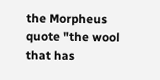the Morpheus quote "the wool that has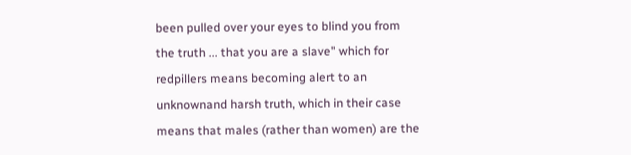been pulled over your eyes to blind you from the truth ... that you are a slave" which for redpillers means becoming alert to an unknownand harsh truth, which in their case means that males (rather than women) are the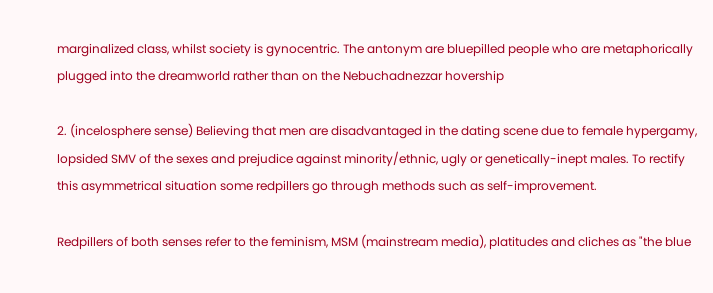marginalized class, whilst society is gynocentric. The antonym are bluepilled people who are metaphorically plugged into the dreamworld rather than on the Nebuchadnezzar hovership

2. (incelosphere sense) Believing that men are disadvantaged in the dating scene due to female hypergamy, lopsided SMV of the sexes and prejudice against minority/ethnic, ugly or genetically-inept males. To rectify this asymmetrical situation some redpillers go through methods such as self-improvement.

Redpillers of both senses refer to the feminism, MSM (mainstream media), platitudes and cliches as "the blue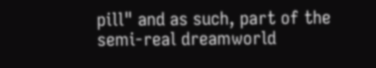pill" and as such, part of the semi-real dreamworld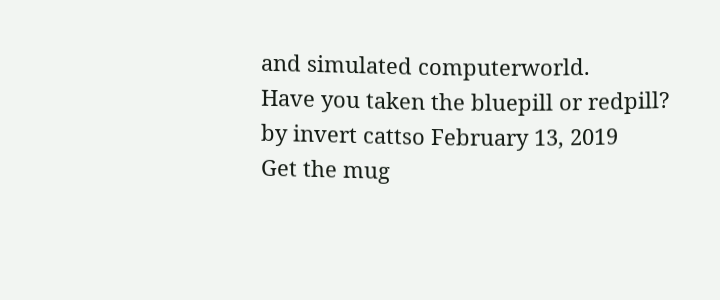and simulated computerworld.
Have you taken the bluepill or redpill?
by invert cattso February 13, 2019
Get the mug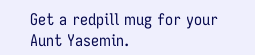Get a redpill mug for your Aunt Yasemin.